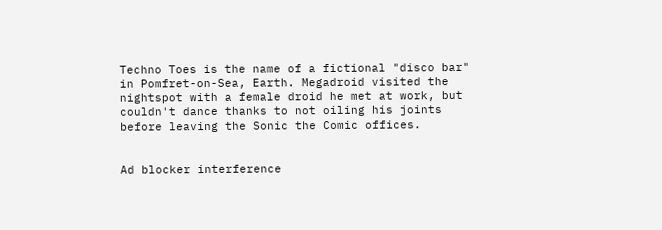Techno Toes is the name of a fictional "disco bar" in Pomfret-on-Sea, Earth. Megadroid visited the nightspot with a female droid he met at work, but couldn't dance thanks to not oiling his joints before leaving the Sonic the Comic offices.


Ad blocker interference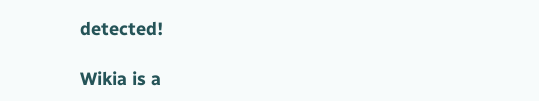detected!

Wikia is a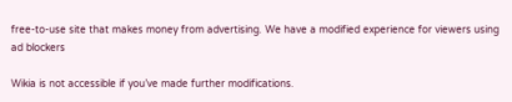free-to-use site that makes money from advertising. We have a modified experience for viewers using ad blockers

Wikia is not accessible if you’ve made further modifications.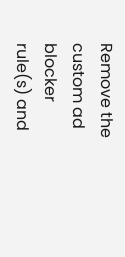Remove the custom ad blocker rule(s) and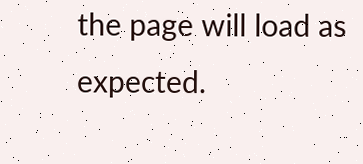the page will load as expected.